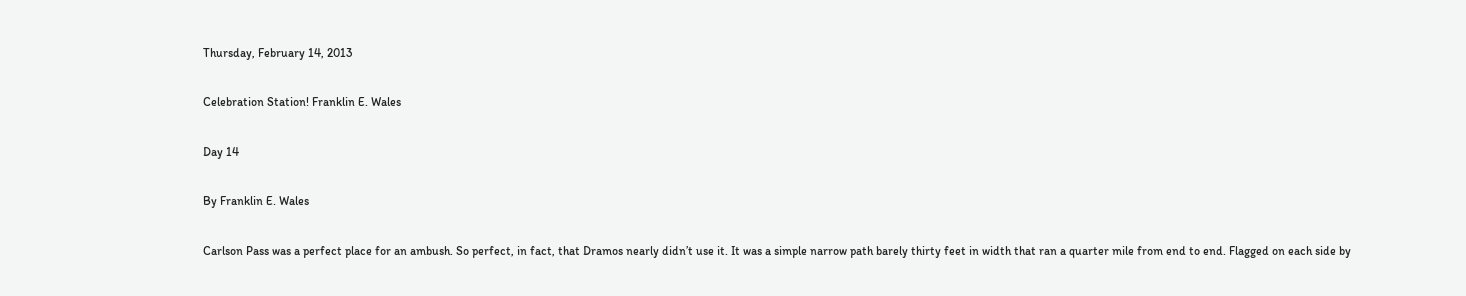Thursday, February 14, 2013

Celebration Station! Franklin E. Wales

Day 14

By Franklin E. Wales

Carlson Pass was a perfect place for an ambush. So perfect, in fact, that Dramos nearly didn’t use it. It was a simple narrow path barely thirty feet in width that ran a quarter mile from end to end. Flagged on each side by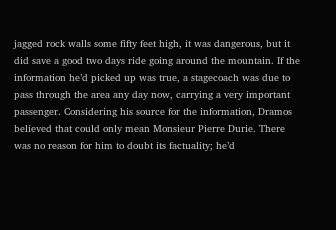jagged rock walls some fifty feet high, it was dangerous, but it did save a good two days ride going around the mountain. If the information he’d picked up was true, a stagecoach was due to pass through the area any day now, carrying a very important passenger. Considering his source for the information, Dramos believed that could only mean Monsieur Pierre Durie. There was no reason for him to doubt its factuality; he’d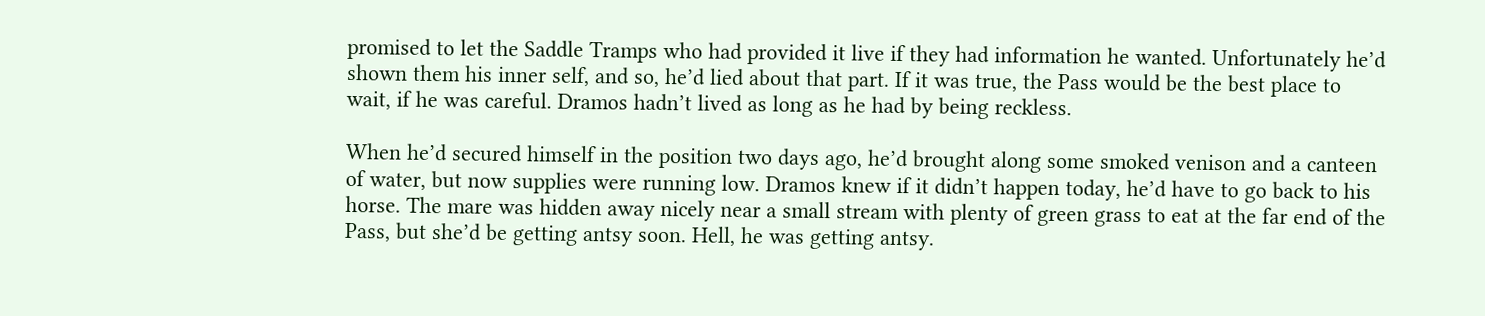promised to let the Saddle Tramps who had provided it live if they had information he wanted. Unfortunately he’d shown them his inner self, and so, he’d lied about that part. If it was true, the Pass would be the best place to wait, if he was careful. Dramos hadn’t lived as long as he had by being reckless.

When he’d secured himself in the position two days ago, he’d brought along some smoked venison and a canteen of water, but now supplies were running low. Dramos knew if it didn’t happen today, he’d have to go back to his horse. The mare was hidden away nicely near a small stream with plenty of green grass to eat at the far end of the Pass, but she’d be getting antsy soon. Hell, he was getting antsy.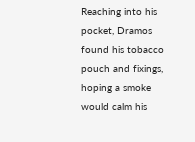Reaching into his pocket, Dramos found his tobacco pouch and fixings, hoping a smoke would calm his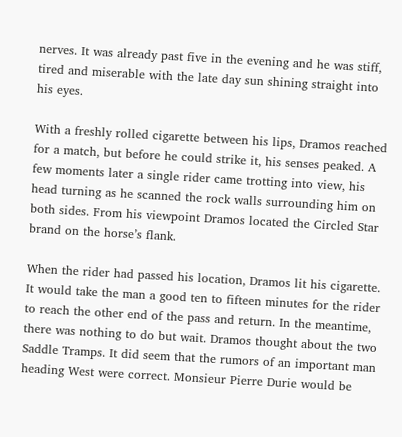nerves. It was already past five in the evening and he was stiff, tired and miserable with the late day sun shining straight into his eyes.

With a freshly rolled cigarette between his lips, Dramos reached for a match, but before he could strike it, his senses peaked. A few moments later a single rider came trotting into view, his head turning as he scanned the rock walls surrounding him on both sides. From his viewpoint Dramos located the Circled Star brand on the horse’s flank.

When the rider had passed his location, Dramos lit his cigarette. It would take the man a good ten to fifteen minutes for the rider to reach the other end of the pass and return. In the meantime, there was nothing to do but wait. Dramos thought about the two Saddle Tramps. It did seem that the rumors of an important man heading West were correct. Monsieur Pierre Durie would be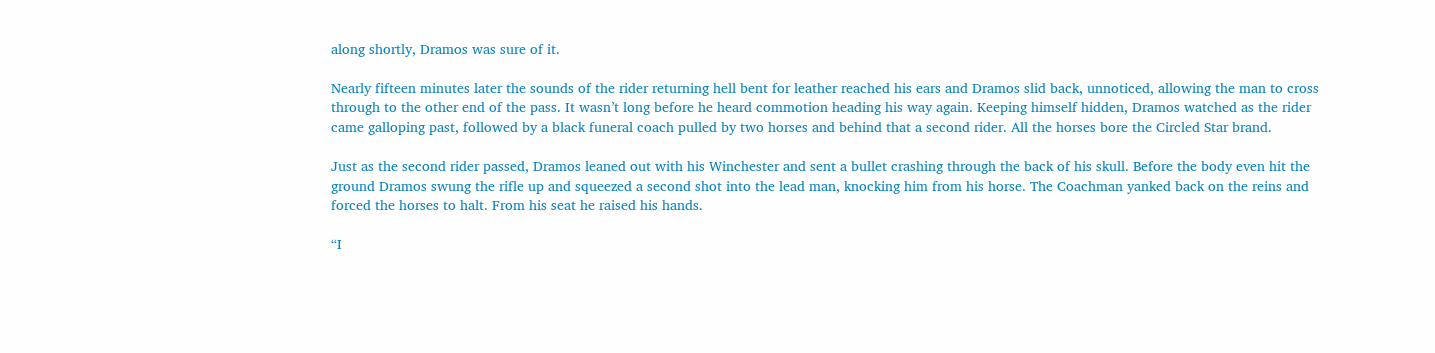along shortly, Dramos was sure of it.

Nearly fifteen minutes later the sounds of the rider returning hell bent for leather reached his ears and Dramos slid back, unnoticed, allowing the man to cross through to the other end of the pass. It wasn’t long before he heard commotion heading his way again. Keeping himself hidden, Dramos watched as the rider came galloping past, followed by a black funeral coach pulled by two horses and behind that a second rider. All the horses bore the Circled Star brand.

Just as the second rider passed, Dramos leaned out with his Winchester and sent a bullet crashing through the back of his skull. Before the body even hit the ground Dramos swung the rifle up and squeezed a second shot into the lead man, knocking him from his horse. The Coachman yanked back on the reins and forced the horses to halt. From his seat he raised his hands.

“I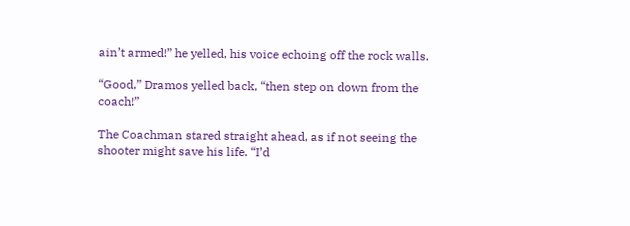ain’t armed!” he yelled, his voice echoing off the rock walls.

“Good,” Dramos yelled back, “then step on down from the coach!”

The Coachman stared straight ahead, as if not seeing the shooter might save his life. “I’d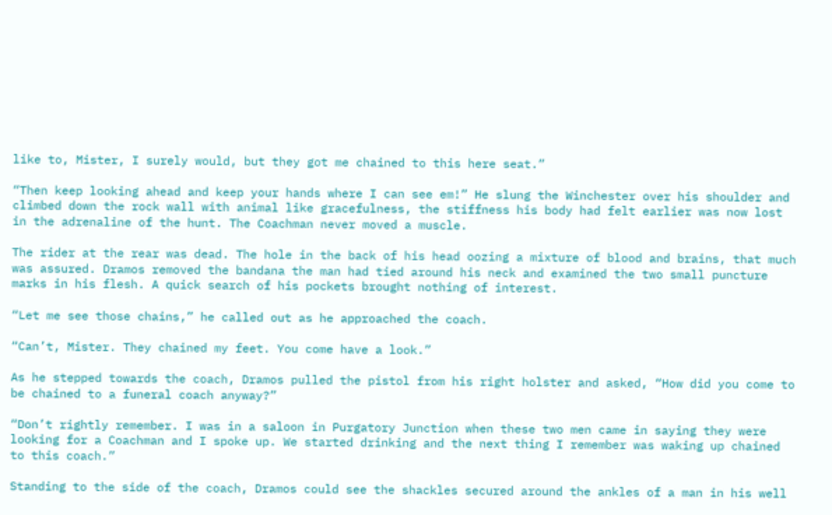like to, Mister, I surely would, but they got me chained to this here seat.”

“Then keep looking ahead and keep your hands where I can see em!” He slung the Winchester over his shoulder and climbed down the rock wall with animal like gracefulness, the stiffness his body had felt earlier was now lost in the adrenaline of the hunt. The Coachman never moved a muscle.

The rider at the rear was dead. The hole in the back of his head oozing a mixture of blood and brains, that much was assured. Dramos removed the bandana the man had tied around his neck and examined the two small puncture marks in his flesh. A quick search of his pockets brought nothing of interest.

“Let me see those chains,” he called out as he approached the coach.

“Can’t, Mister. They chained my feet. You come have a look.”

As he stepped towards the coach, Dramos pulled the pistol from his right holster and asked, “How did you come to be chained to a funeral coach anyway?”

“Don’t rightly remember. I was in a saloon in Purgatory Junction when these two men came in saying they were looking for a Coachman and I spoke up. We started drinking and the next thing I remember was waking up chained to this coach.”

Standing to the side of the coach, Dramos could see the shackles secured around the ankles of a man in his well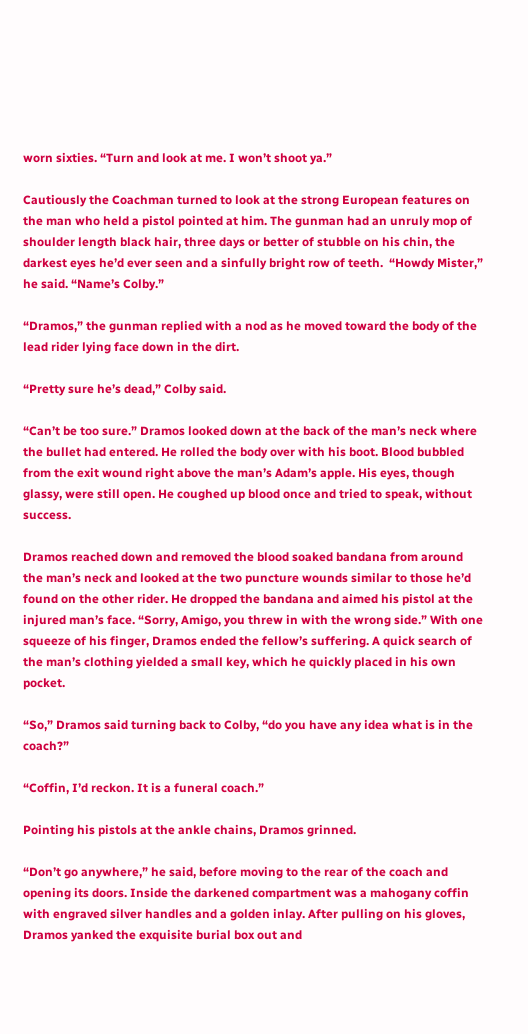worn sixties. “Turn and look at me. I won’t shoot ya.”

Cautiously the Coachman turned to look at the strong European features on the man who held a pistol pointed at him. The gunman had an unruly mop of shoulder length black hair, three days or better of stubble on his chin, the darkest eyes he’d ever seen and a sinfully bright row of teeth.  “Howdy Mister,” he said. “Name’s Colby.”

“Dramos,” the gunman replied with a nod as he moved toward the body of the lead rider lying face down in the dirt.

“Pretty sure he’s dead,” Colby said.

“Can’t be too sure.” Dramos looked down at the back of the man’s neck where the bullet had entered. He rolled the body over with his boot. Blood bubbled from the exit wound right above the man’s Adam’s apple. His eyes, though glassy, were still open. He coughed up blood once and tried to speak, without success.

Dramos reached down and removed the blood soaked bandana from around the man’s neck and looked at the two puncture wounds similar to those he’d found on the other rider. He dropped the bandana and aimed his pistol at the injured man’s face. “Sorry, Amigo, you threw in with the wrong side.” With one squeeze of his finger, Dramos ended the fellow’s suffering. A quick search of the man’s clothing yielded a small key, which he quickly placed in his own pocket.

“So,” Dramos said turning back to Colby, “do you have any idea what is in the coach?”

“Coffin, I’d reckon. It is a funeral coach.”

Pointing his pistols at the ankle chains, Dramos grinned.

“Don’t go anywhere,” he said, before moving to the rear of the coach and opening its doors. Inside the darkened compartment was a mahogany coffin with engraved silver handles and a golden inlay. After pulling on his gloves, Dramos yanked the exquisite burial box out and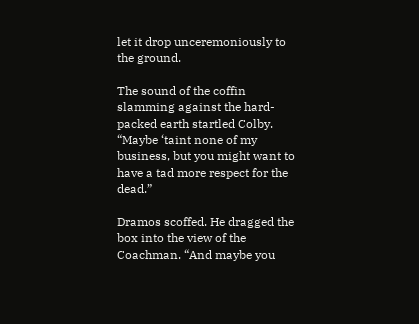let it drop unceremoniously to the ground.

The sound of the coffin slamming against the hard-packed earth startled Colby. “Maybe ‘taint none of my business, but you might want to have a tad more respect for the dead.”

Dramos scoffed. He dragged the box into the view of the Coachman. “And maybe you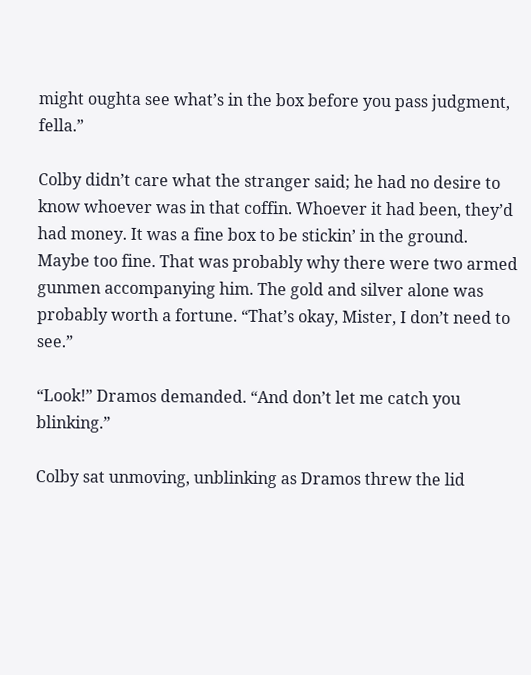might oughta see what’s in the box before you pass judgment, fella.”

Colby didn’t care what the stranger said; he had no desire to know whoever was in that coffin. Whoever it had been, they’d had money. It was a fine box to be stickin’ in the ground. Maybe too fine. That was probably why there were two armed gunmen accompanying him. The gold and silver alone was probably worth a fortune. “That’s okay, Mister, I don’t need to see.”

“Look!” Dramos demanded. “And don’t let me catch you blinking.”

Colby sat unmoving, unblinking as Dramos threw the lid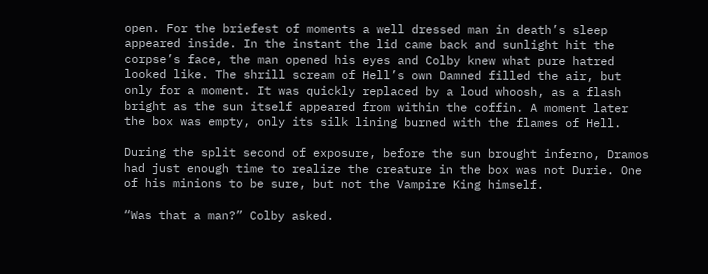open. For the briefest of moments a well dressed man in death’s sleep appeared inside. In the instant the lid came back and sunlight hit the corpse’s face, the man opened his eyes and Colby knew what pure hatred looked like. The shrill scream of Hell’s own Damned filled the air, but only for a moment. It was quickly replaced by a loud whoosh, as a flash bright as the sun itself appeared from within the coffin. A moment later the box was empty, only its silk lining burned with the flames of Hell.

During the split second of exposure, before the sun brought inferno, Dramos had just enough time to realize the creature in the box was not Durie. One of his minions to be sure, but not the Vampire King himself.

“Was that a man?” Colby asked.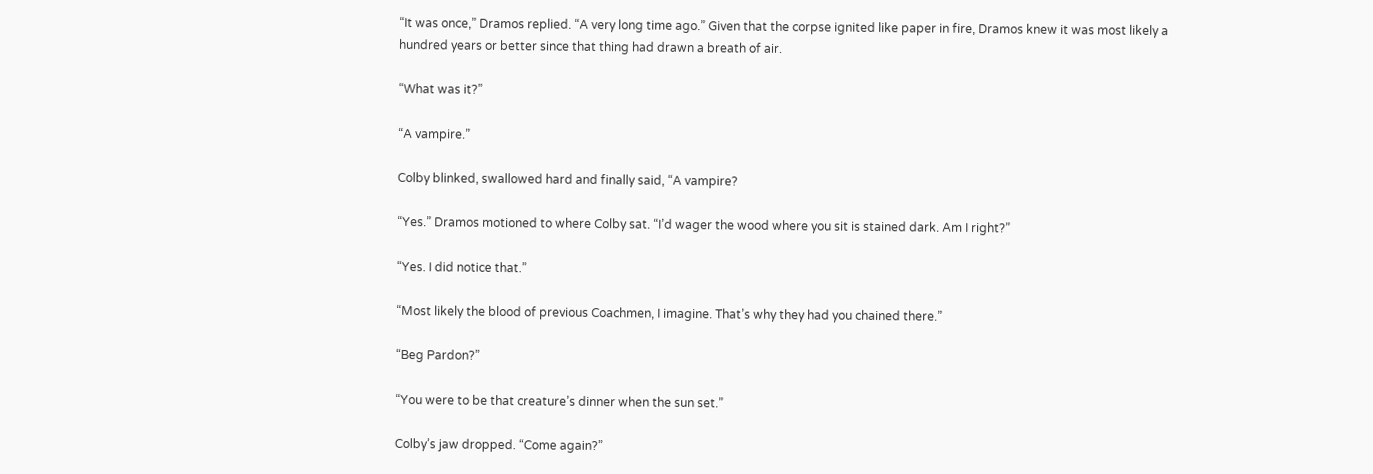“It was once,” Dramos replied. “A very long time ago.” Given that the corpse ignited like paper in fire, Dramos knew it was most likely a hundred years or better since that thing had drawn a breath of air.

“What was it?”

“A vampire.”

Colby blinked, swallowed hard and finally said, “A vampire?

“Yes.” Dramos motioned to where Colby sat. “I’d wager the wood where you sit is stained dark. Am I right?”

“Yes. I did notice that.”

“Most likely the blood of previous Coachmen, I imagine. That’s why they had you chained there.”

“Beg Pardon?”

“You were to be that creature’s dinner when the sun set.”

Colby’s jaw dropped. “Come again?”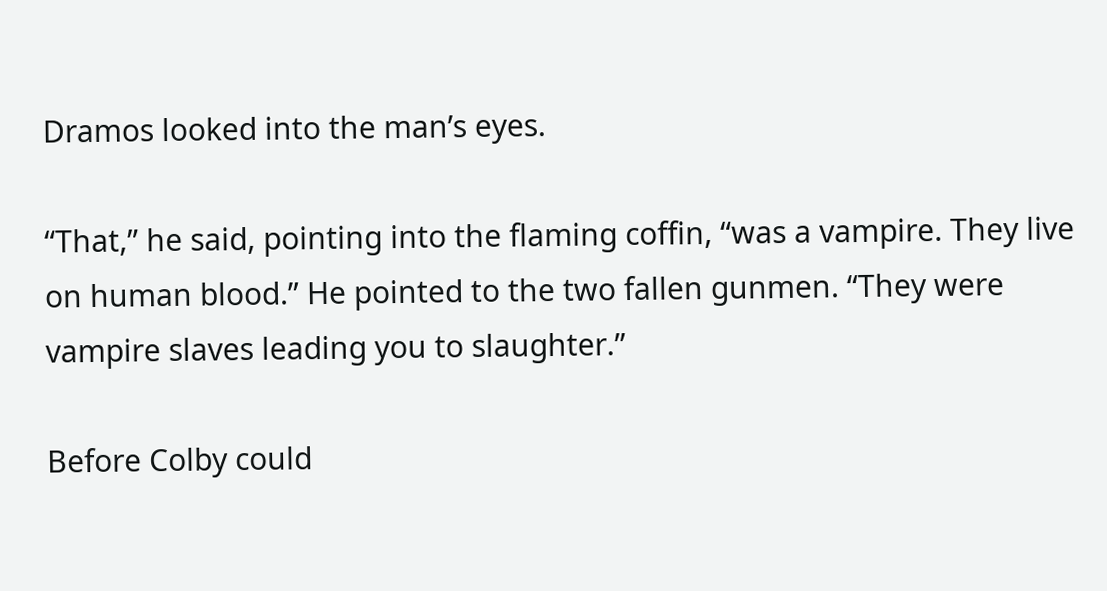Dramos looked into the man’s eyes.

“That,” he said, pointing into the flaming coffin, “was a vampire. They live on human blood.” He pointed to the two fallen gunmen. “They were vampire slaves leading you to slaughter.”

Before Colby could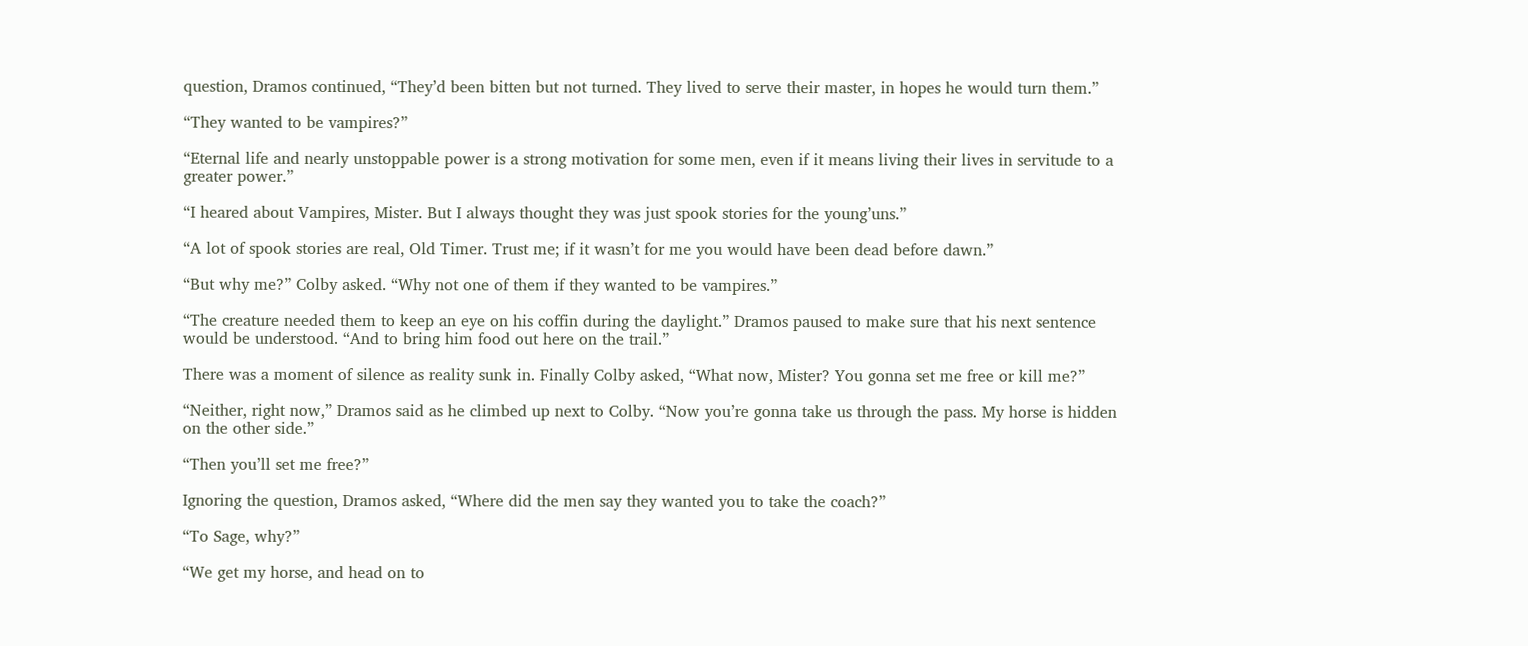question, Dramos continued, “They’d been bitten but not turned. They lived to serve their master, in hopes he would turn them.”

“They wanted to be vampires?”

“Eternal life and nearly unstoppable power is a strong motivation for some men, even if it means living their lives in servitude to a greater power.”

“I heared about Vampires, Mister. But I always thought they was just spook stories for the young’uns.”

“A lot of spook stories are real, Old Timer. Trust me; if it wasn’t for me you would have been dead before dawn.”

“But why me?” Colby asked. “Why not one of them if they wanted to be vampires.”

“The creature needed them to keep an eye on his coffin during the daylight.” Dramos paused to make sure that his next sentence would be understood. “And to bring him food out here on the trail.”

There was a moment of silence as reality sunk in. Finally Colby asked, “What now, Mister? You gonna set me free or kill me?”

“Neither, right now,” Dramos said as he climbed up next to Colby. “Now you’re gonna take us through the pass. My horse is hidden on the other side.”

“Then you’ll set me free?”

Ignoring the question, Dramos asked, “Where did the men say they wanted you to take the coach?”

“To Sage, why?”

“We get my horse, and head on to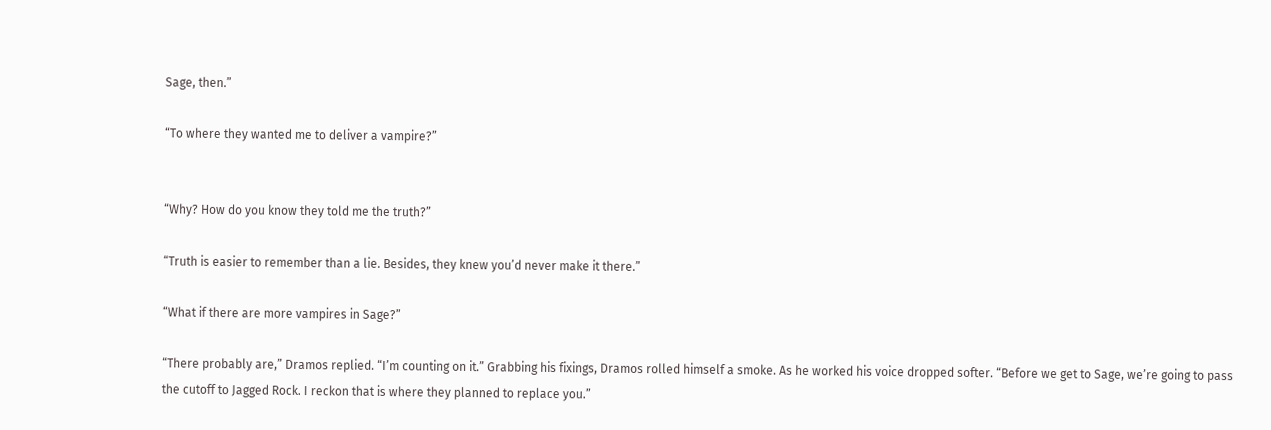Sage, then.”

“To where they wanted me to deliver a vampire?”


“Why? How do you know they told me the truth?”

“Truth is easier to remember than a lie. Besides, they knew you’d never make it there.”

“What if there are more vampires in Sage?”

“There probably are,” Dramos replied. “I’m counting on it.” Grabbing his fixings, Dramos rolled himself a smoke. As he worked his voice dropped softer. “Before we get to Sage, we’re going to pass the cutoff to Jagged Rock. I reckon that is where they planned to replace you.”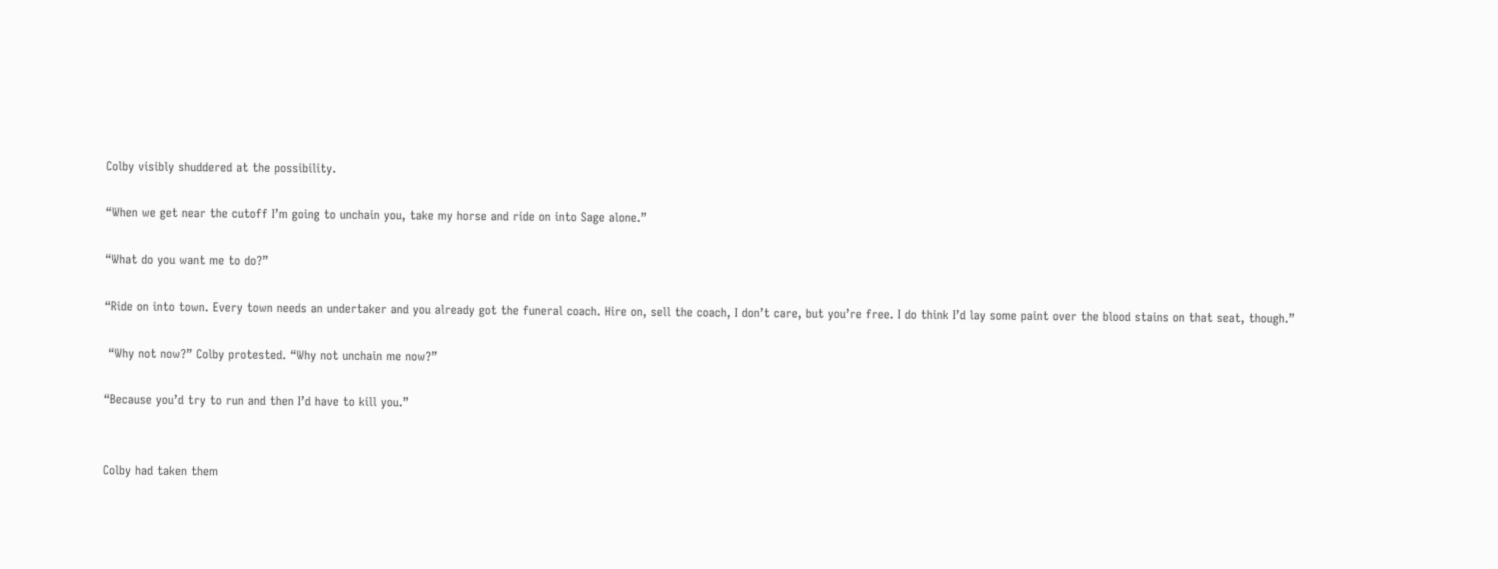Colby visibly shuddered at the possibility.

“When we get near the cutoff I’m going to unchain you, take my horse and ride on into Sage alone.”

“What do you want me to do?”

“Ride on into town. Every town needs an undertaker and you already got the funeral coach. Hire on, sell the coach, I don’t care, but you’re free. I do think I’d lay some paint over the blood stains on that seat, though.”

 “Why not now?” Colby protested. “Why not unchain me now?”

“Because you’d try to run and then I’d have to kill you.”


Colby had taken them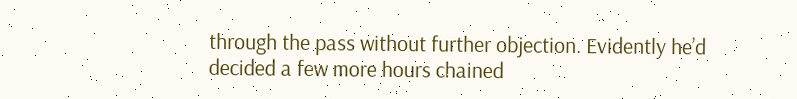through the pass without further objection. Evidently he’d decided a few more hours chained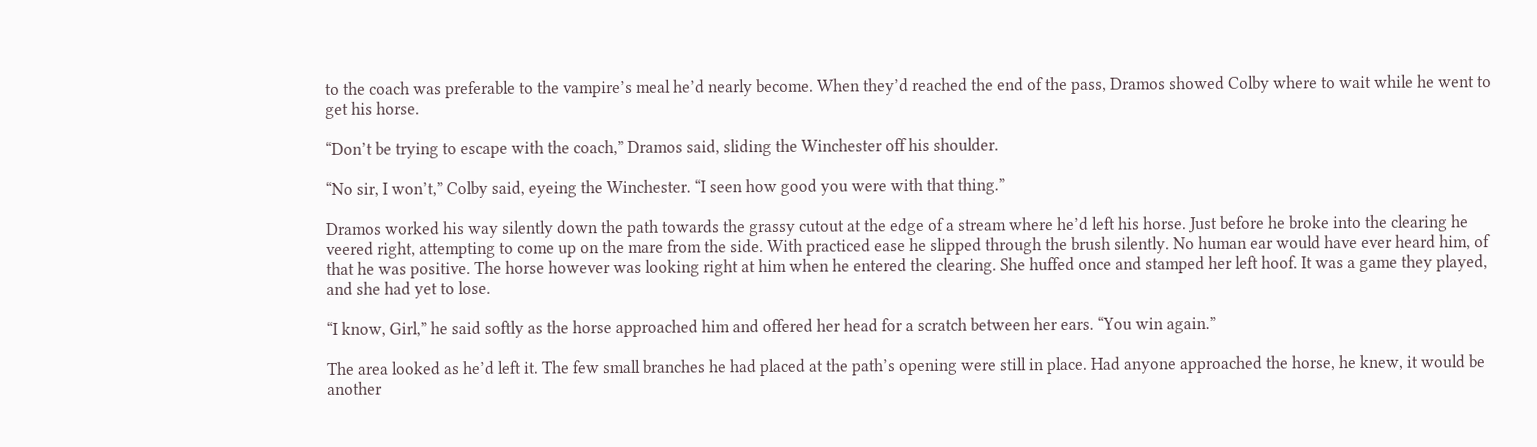to the coach was preferable to the vampire’s meal he’d nearly become. When they’d reached the end of the pass, Dramos showed Colby where to wait while he went to get his horse.

“Don’t be trying to escape with the coach,” Dramos said, sliding the Winchester off his shoulder.

“No sir, I won’t,” Colby said, eyeing the Winchester. “I seen how good you were with that thing.”

Dramos worked his way silently down the path towards the grassy cutout at the edge of a stream where he’d left his horse. Just before he broke into the clearing he veered right, attempting to come up on the mare from the side. With practiced ease he slipped through the brush silently. No human ear would have ever heard him, of that he was positive. The horse however was looking right at him when he entered the clearing. She huffed once and stamped her left hoof. It was a game they played, and she had yet to lose.

“I know, Girl,” he said softly as the horse approached him and offered her head for a scratch between her ears. “You win again.”

The area looked as he’d left it. The few small branches he had placed at the path’s opening were still in place. Had anyone approached the horse, he knew, it would be another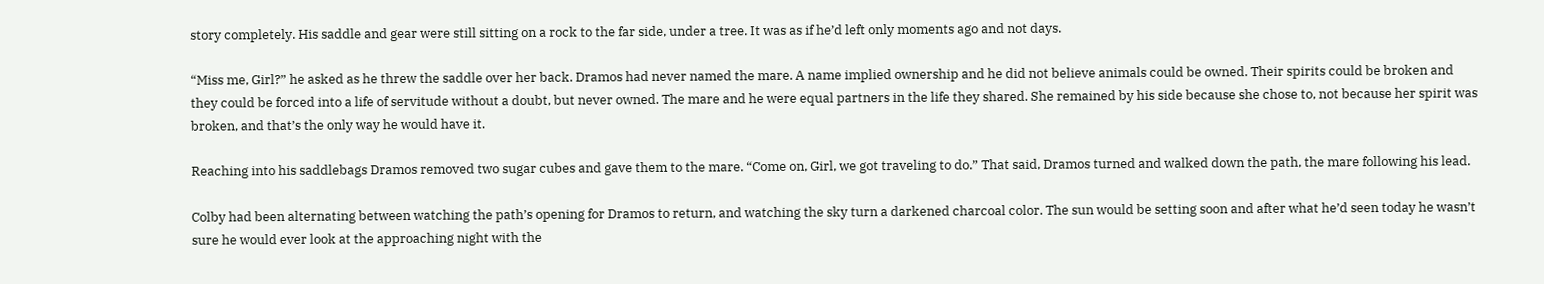story completely. His saddle and gear were still sitting on a rock to the far side, under a tree. It was as if he’d left only moments ago and not days.

“Miss me, Girl?” he asked as he threw the saddle over her back. Dramos had never named the mare. A name implied ownership and he did not believe animals could be owned. Their spirits could be broken and they could be forced into a life of servitude without a doubt, but never owned. The mare and he were equal partners in the life they shared. She remained by his side because she chose to, not because her spirit was broken, and that’s the only way he would have it.

Reaching into his saddlebags Dramos removed two sugar cubes and gave them to the mare. “Come on, Girl, we got traveling to do.” That said, Dramos turned and walked down the path, the mare following his lead.

Colby had been alternating between watching the path’s opening for Dramos to return, and watching the sky turn a darkened charcoal color. The sun would be setting soon and after what he’d seen today he wasn’t sure he would ever look at the approaching night with the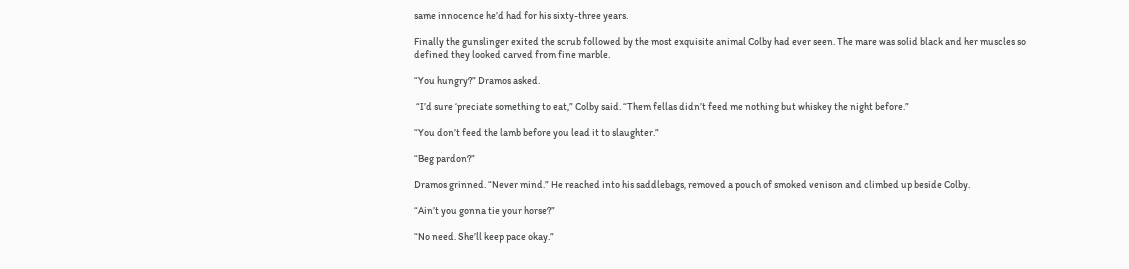same innocence he’d had for his sixty-three years.

Finally the gunslinger exited the scrub followed by the most exquisite animal Colby had ever seen. The mare was solid black and her muscles so defined they looked carved from fine marble.

“You hungry?” Dramos asked.

 “I’d sure ‘preciate something to eat,” Colby said. “Them fellas didn’t feed me nothing but whiskey the night before.”

“You don’t feed the lamb before you lead it to slaughter.”

“Beg pardon?”

Dramos grinned. “Never mind.” He reached into his saddlebags, removed a pouch of smoked venison and climbed up beside Colby.

“Ain’t you gonna tie your horse?”

“No need. She’ll keep pace okay.”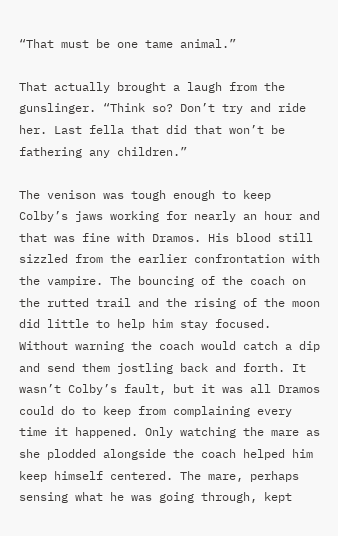“That must be one tame animal.”

That actually brought a laugh from the gunslinger. “Think so? Don’t try and ride her. Last fella that did that won’t be fathering any children.”

The venison was tough enough to keep Colby’s jaws working for nearly an hour and that was fine with Dramos. His blood still sizzled from the earlier confrontation with the vampire. The bouncing of the coach on the rutted trail and the rising of the moon did little to help him stay focused. Without warning the coach would catch a dip and send them jostling back and forth. It wasn’t Colby’s fault, but it was all Dramos could do to keep from complaining every time it happened. Only watching the mare as she plodded alongside the coach helped him keep himself centered. The mare, perhaps sensing what he was going through, kept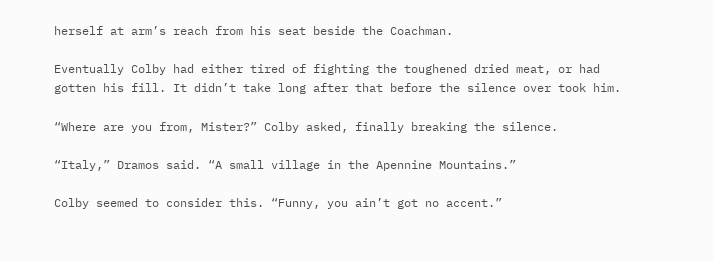herself at arm’s reach from his seat beside the Coachman.

Eventually Colby had either tired of fighting the toughened dried meat, or had gotten his fill. It didn’t take long after that before the silence over took him.

“Where are you from, Mister?” Colby asked, finally breaking the silence.

“Italy,” Dramos said. “A small village in the Apennine Mountains.”

Colby seemed to consider this. “Funny, you ain’t got no accent.”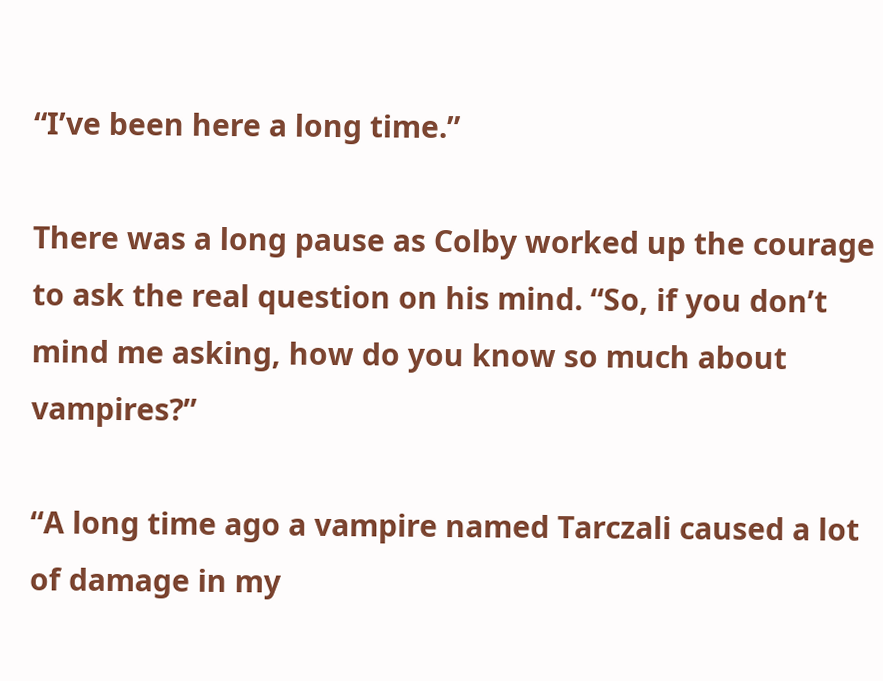“I’ve been here a long time.”

There was a long pause as Colby worked up the courage to ask the real question on his mind. “So, if you don’t mind me asking, how do you know so much about vampires?”

“A long time ago a vampire named Tarczali caused a lot of damage in my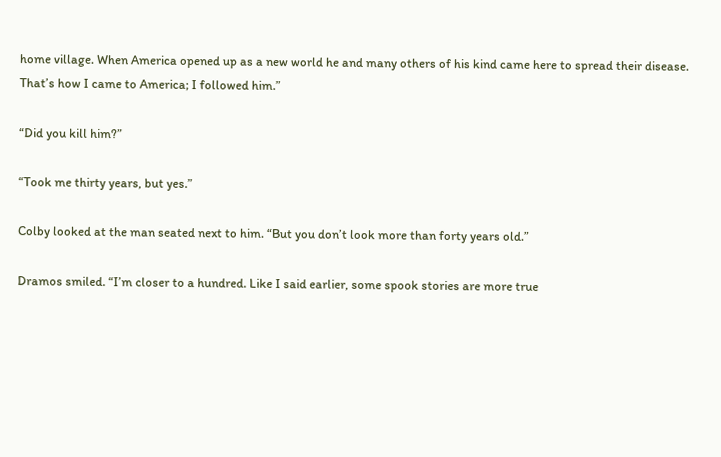home village. When America opened up as a new world he and many others of his kind came here to spread their disease. That’s how I came to America; I followed him.”

“Did you kill him?”

“Took me thirty years, but yes.”

Colby looked at the man seated next to him. “But you don’t look more than forty years old.”

Dramos smiled. “I’m closer to a hundred. Like I said earlier, some spook stories are more true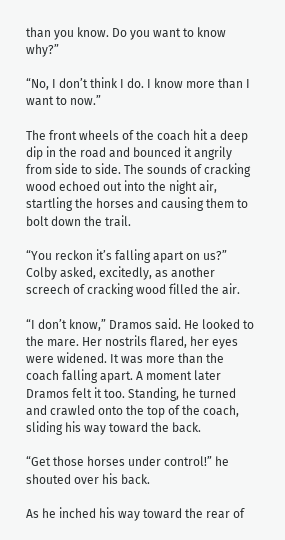than you know. Do you want to know why?”

“No, I don’t think I do. I know more than I want to now.”

The front wheels of the coach hit a deep dip in the road and bounced it angrily from side to side. The sounds of cracking wood echoed out into the night air, startling the horses and causing them to bolt down the trail.

“You reckon it’s falling apart on us?” Colby asked, excitedly, as another screech of cracking wood filled the air.

“I don’t know,” Dramos said. He looked to the mare. Her nostrils flared, her eyes were widened. It was more than the coach falling apart. A moment later Dramos felt it too. Standing, he turned and crawled onto the top of the coach, sliding his way toward the back.

“Get those horses under control!” he shouted over his back.

As he inched his way toward the rear of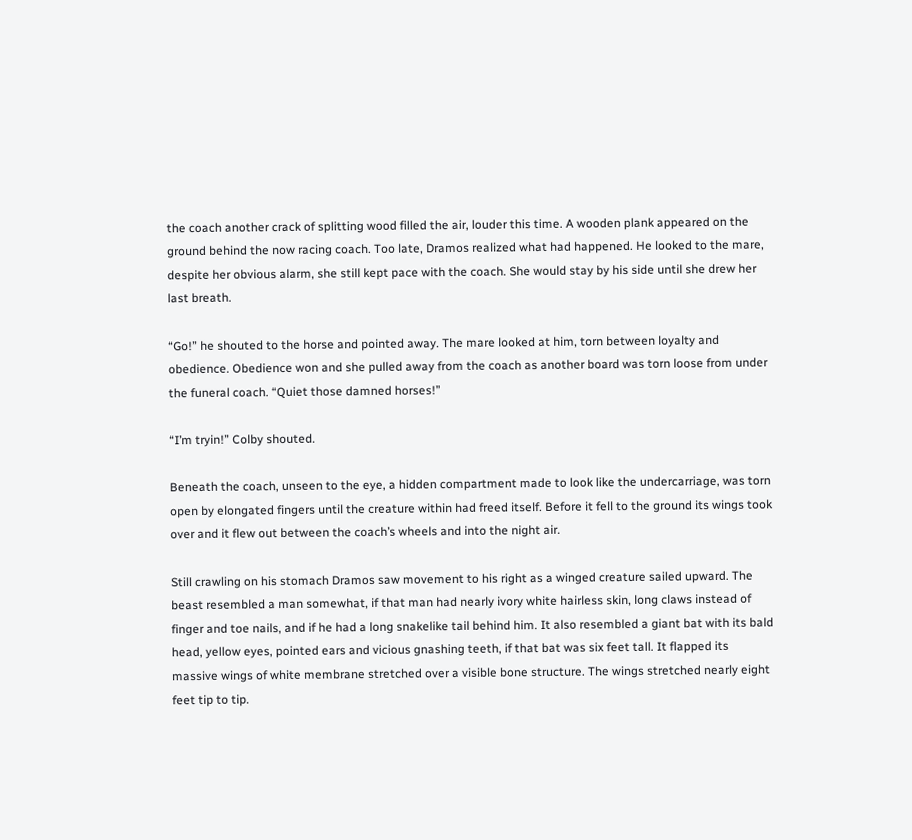the coach another crack of splitting wood filled the air, louder this time. A wooden plank appeared on the ground behind the now racing coach. Too late, Dramos realized what had happened. He looked to the mare, despite her obvious alarm, she still kept pace with the coach. She would stay by his side until she drew her last breath.

“Go!” he shouted to the horse and pointed away. The mare looked at him, torn between loyalty and obedience. Obedience won and she pulled away from the coach as another board was torn loose from under the funeral coach. “Quiet those damned horses!”

“I’m tryin!” Colby shouted.

Beneath the coach, unseen to the eye, a hidden compartment made to look like the undercarriage, was torn open by elongated fingers until the creature within had freed itself. Before it fell to the ground its wings took over and it flew out between the coach’s wheels and into the night air.

Still crawling on his stomach Dramos saw movement to his right as a winged creature sailed upward. The beast resembled a man somewhat, if that man had nearly ivory white hairless skin, long claws instead of finger and toe nails, and if he had a long snakelike tail behind him. It also resembled a giant bat with its bald head, yellow eyes, pointed ears and vicious gnashing teeth, if that bat was six feet tall. It flapped its massive wings of white membrane stretched over a visible bone structure. The wings stretched nearly eight feet tip to tip.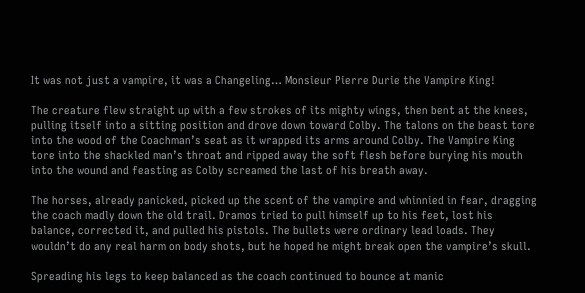It was not just a vampire, it was a Changeling… Monsieur Pierre Durie the Vampire King!

The creature flew straight up with a few strokes of its mighty wings, then bent at the knees, pulling itself into a sitting position and drove down toward Colby. The talons on the beast tore into the wood of the Coachman’s seat as it wrapped its arms around Colby. The Vampire King tore into the shackled man’s throat and ripped away the soft flesh before burying his mouth into the wound and feasting as Colby screamed the last of his breath away.

The horses, already panicked, picked up the scent of the vampire and whinnied in fear, dragging the coach madly down the old trail. Dramos tried to pull himself up to his feet, lost his balance, corrected it, and pulled his pistols. The bullets were ordinary lead loads. They wouldn’t do any real harm on body shots, but he hoped he might break open the vampire’s skull.

Spreading his legs to keep balanced as the coach continued to bounce at manic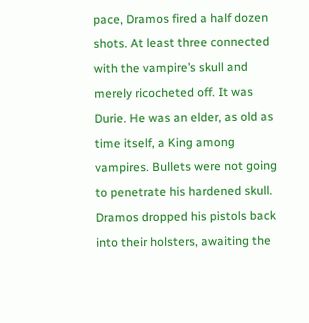pace, Dramos fired a half dozen shots. At least three connected with the vampire’s skull and merely ricocheted off. It was Durie. He was an elder, as old as time itself, a King among vampires. Bullets were not going to penetrate his hardened skull. Dramos dropped his pistols back into their holsters, awaiting the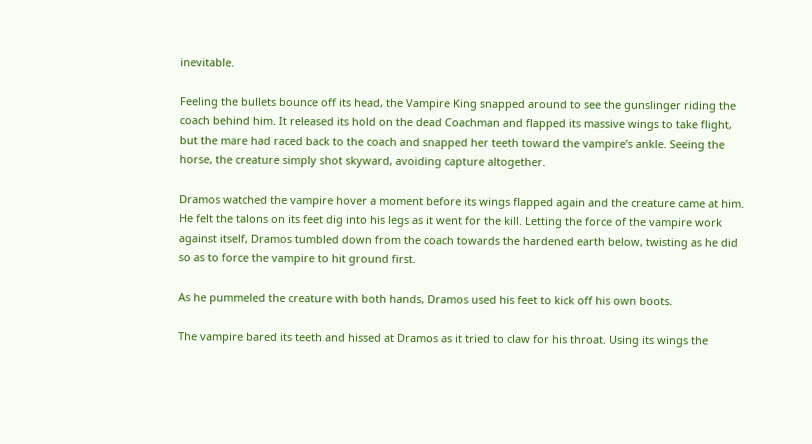inevitable.

Feeling the bullets bounce off its head, the Vampire King snapped around to see the gunslinger riding the coach behind him. It released its hold on the dead Coachman and flapped its massive wings to take flight, but the mare had raced back to the coach and snapped her teeth toward the vampire’s ankle. Seeing the horse, the creature simply shot skyward, avoiding capture altogether.

Dramos watched the vampire hover a moment before its wings flapped again and the creature came at him. He felt the talons on its feet dig into his legs as it went for the kill. Letting the force of the vampire work against itself, Dramos tumbled down from the coach towards the hardened earth below, twisting as he did so as to force the vampire to hit ground first.

As he pummeled the creature with both hands, Dramos used his feet to kick off his own boots.

The vampire bared its teeth and hissed at Dramos as it tried to claw for his throat. Using its wings the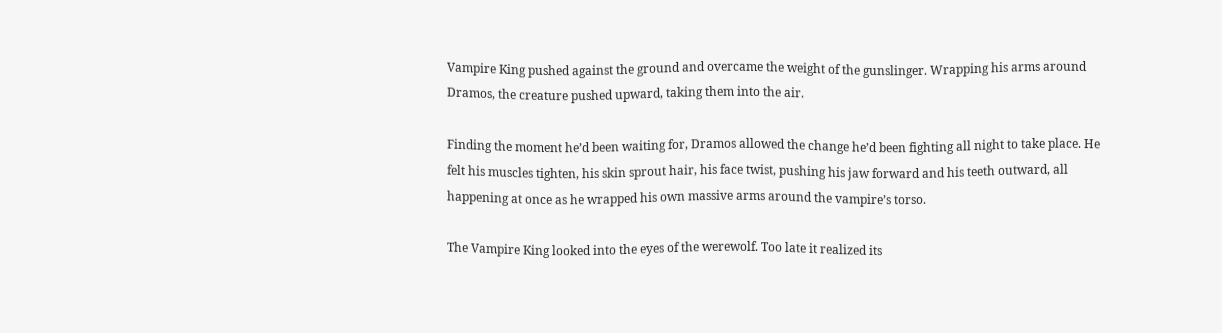Vampire King pushed against the ground and overcame the weight of the gunslinger. Wrapping his arms around Dramos, the creature pushed upward, taking them into the air.

Finding the moment he’d been waiting for, Dramos allowed the change he’d been fighting all night to take place. He felt his muscles tighten, his skin sprout hair, his face twist, pushing his jaw forward and his teeth outward, all happening at once as he wrapped his own massive arms around the vampire’s torso.

The Vampire King looked into the eyes of the werewolf. Too late it realized its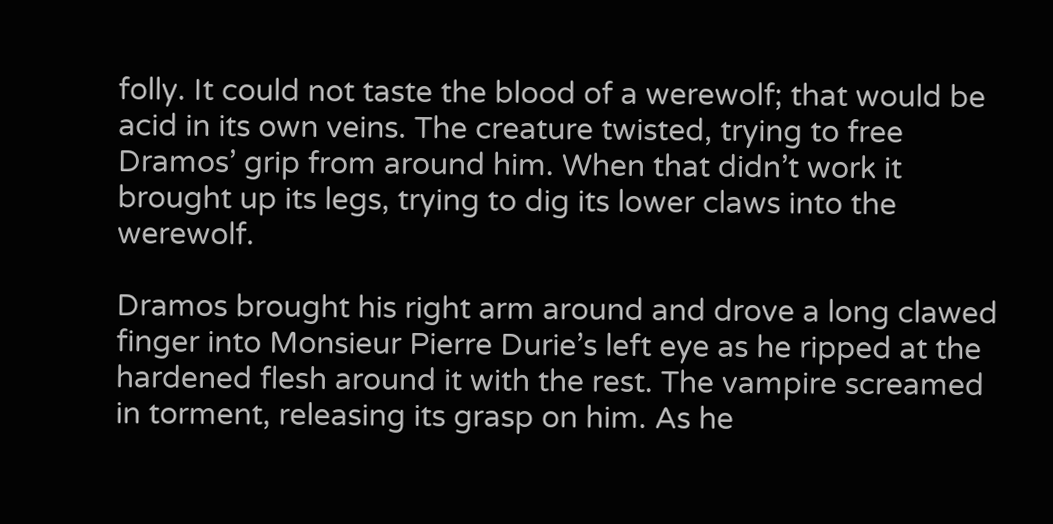folly. It could not taste the blood of a werewolf; that would be acid in its own veins. The creature twisted, trying to free Dramos’ grip from around him. When that didn’t work it brought up its legs, trying to dig its lower claws into the werewolf.

Dramos brought his right arm around and drove a long clawed finger into Monsieur Pierre Durie’s left eye as he ripped at the hardened flesh around it with the rest. The vampire screamed in torment, releasing its grasp on him. As he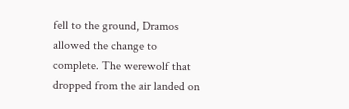fell to the ground, Dramos allowed the change to complete. The werewolf that dropped from the air landed on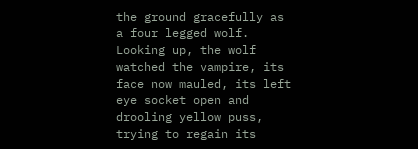the ground gracefully as a four legged wolf. Looking up, the wolf watched the vampire, its face now mauled, its left eye socket open and drooling yellow puss, trying to regain its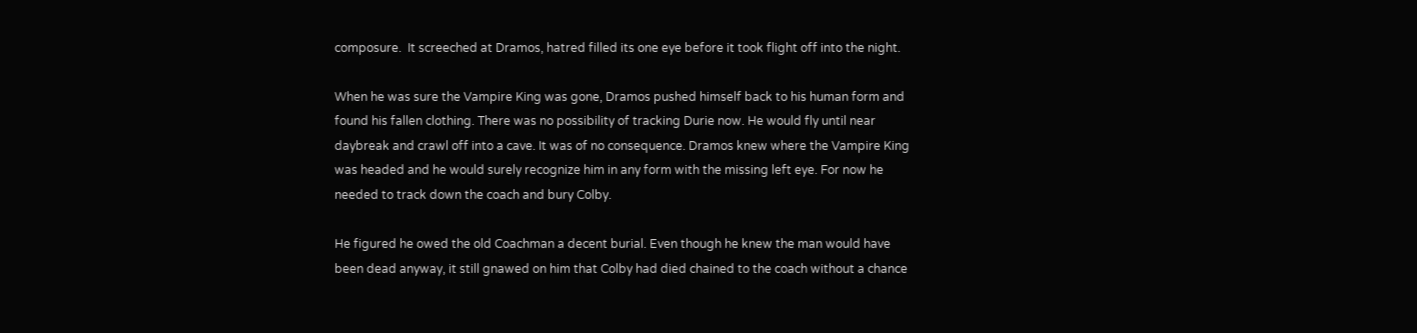composure.  It screeched at Dramos, hatred filled its one eye before it took flight off into the night.

When he was sure the Vampire King was gone, Dramos pushed himself back to his human form and found his fallen clothing. There was no possibility of tracking Durie now. He would fly until near daybreak and crawl off into a cave. It was of no consequence. Dramos knew where the Vampire King was headed and he would surely recognize him in any form with the missing left eye. For now he needed to track down the coach and bury Colby.

He figured he owed the old Coachman a decent burial. Even though he knew the man would have been dead anyway, it still gnawed on him that Colby had died chained to the coach without a chance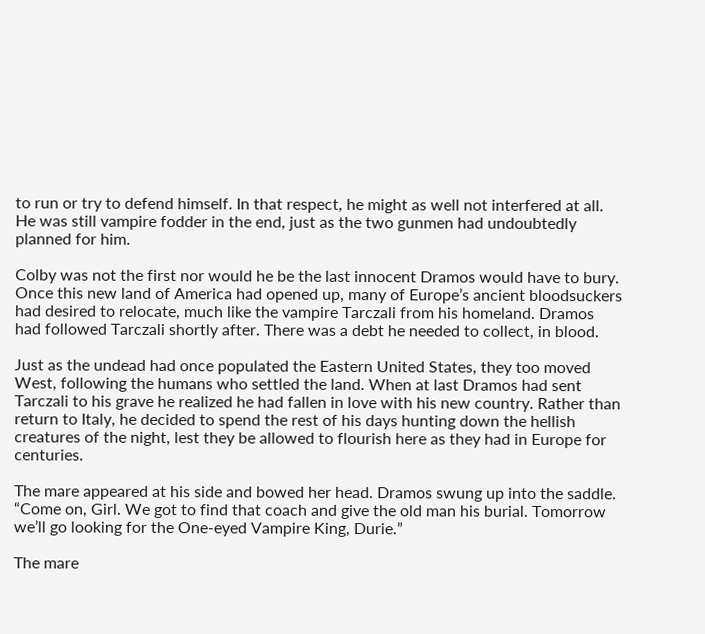to run or try to defend himself. In that respect, he might as well not interfered at all. He was still vampire fodder in the end, just as the two gunmen had undoubtedly planned for him.

Colby was not the first nor would he be the last innocent Dramos would have to bury. Once this new land of America had opened up, many of Europe’s ancient bloodsuckers had desired to relocate, much like the vampire Tarczali from his homeland. Dramos had followed Tarczali shortly after. There was a debt he needed to collect, in blood.

Just as the undead had once populated the Eastern United States, they too moved West, following the humans who settled the land. When at last Dramos had sent Tarczali to his grave he realized he had fallen in love with his new country. Rather than return to Italy, he decided to spend the rest of his days hunting down the hellish creatures of the night, lest they be allowed to flourish here as they had in Europe for centuries.

The mare appeared at his side and bowed her head. Dramos swung up into the saddle. “Come on, Girl. We got to find that coach and give the old man his burial. Tomorrow we’ll go looking for the One-eyed Vampire King, Durie.”

The mare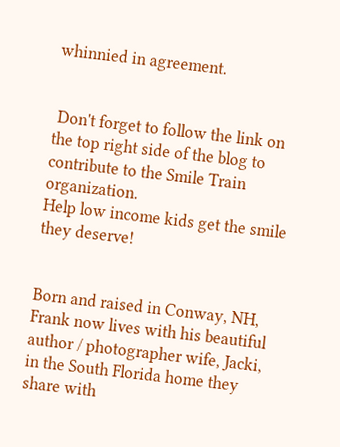whinnied in agreement.


 Don't forget to follow the link on the top right side of the blog to contribute to the Smile Train organization.
Help low income kids get the smile they deserve!


Born and raised in Conway, NH, Frank now lives with his beautiful author / photographer wife, Jacki, in the South Florida home they share with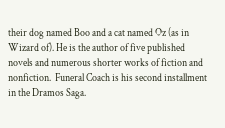their dog named Boo and a cat named Oz (as in Wizard of). He is the author of five published novels and numerous shorter works of fiction and nonfiction.  Funeral Coach is his second installment in the Dramos Saga.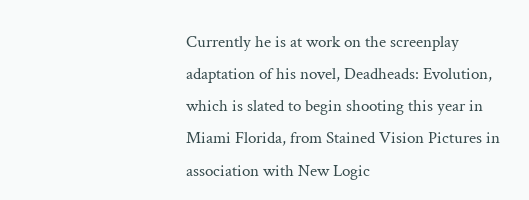Currently he is at work on the screenplay adaptation of his novel, Deadheads: Evolution, which is slated to begin shooting this year in Miami Florida, from Stained Vision Pictures in association with New Logic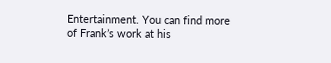Entertainment. You can find more of Frank’s work at his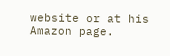website or at his Amazon page.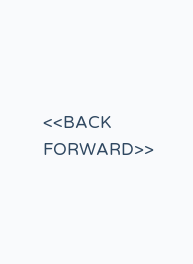<<BACK                                                               FORWARD>>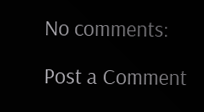No comments:

Post a Comment